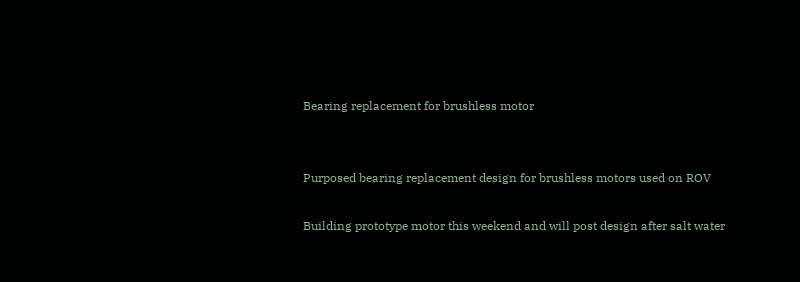Bearing replacement for brushless motor


Purposed bearing replacement design for brushless motors used on ROV

Building prototype motor this weekend and will post design after salt water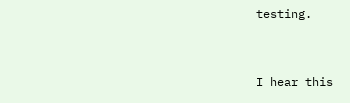testing.


I hear this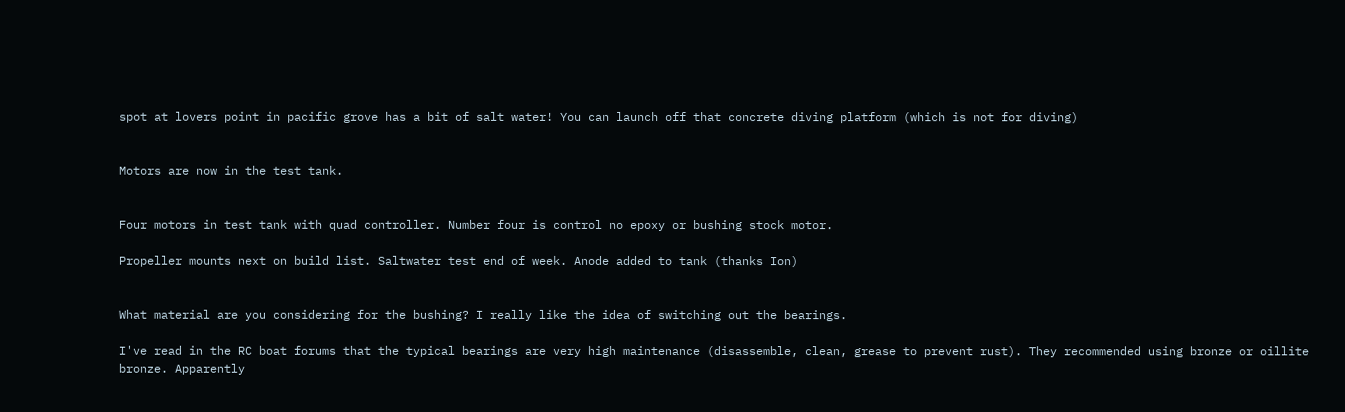spot at lovers point in pacific grove has a bit of salt water! You can launch off that concrete diving platform (which is not for diving)


Motors are now in the test tank.


Four motors in test tank with quad controller. Number four is control no epoxy or bushing stock motor.

Propeller mounts next on build list. Saltwater test end of week. Anode added to tank (thanks Ion)


What material are you considering for the bushing? I really like the idea of switching out the bearings.

I've read in the RC boat forums that the typical bearings are very high maintenance (disassemble, clean, grease to prevent rust). They recommended using bronze or oillite bronze. Apparently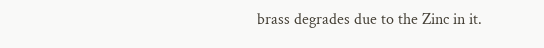brass degrades due to the Zinc in it.